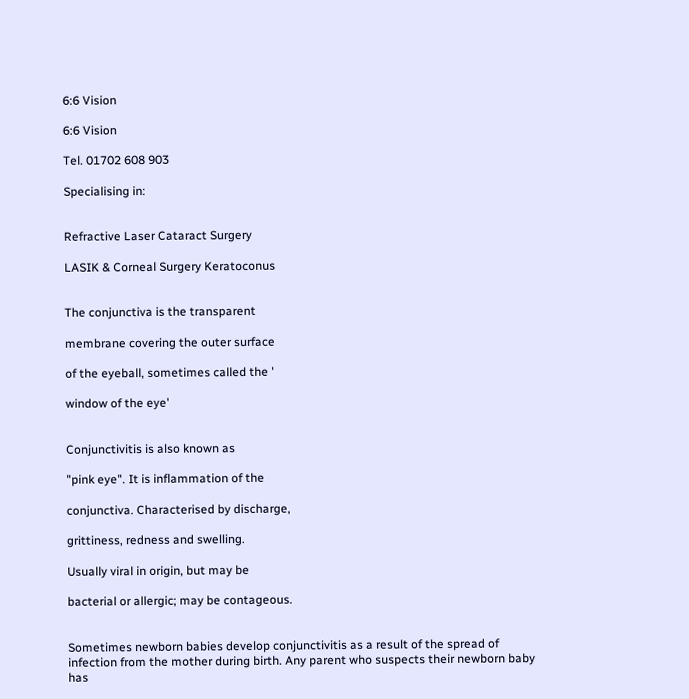6:6 Vision

6:6 Vision

Tel. 01702 608 903

Specialising in:


Refractive Laser Cataract Surgery

LASIK & Corneal Surgery Keratoconus


The conjunctiva is the transparent

membrane covering the outer surface

of the eyeball, sometimes called the '

window of the eye'


Conjunctivitis is also known as

"pink eye". It is inflammation of the

conjunctiva. Characterised by discharge,

grittiness, redness and swelling.

Usually viral in origin, but may be

bacterial or allergic; may be contageous.


Sometimes newborn babies develop conjunctivitis as a result of the spread of infection from the mother during birth. Any parent who suspects their newborn baby has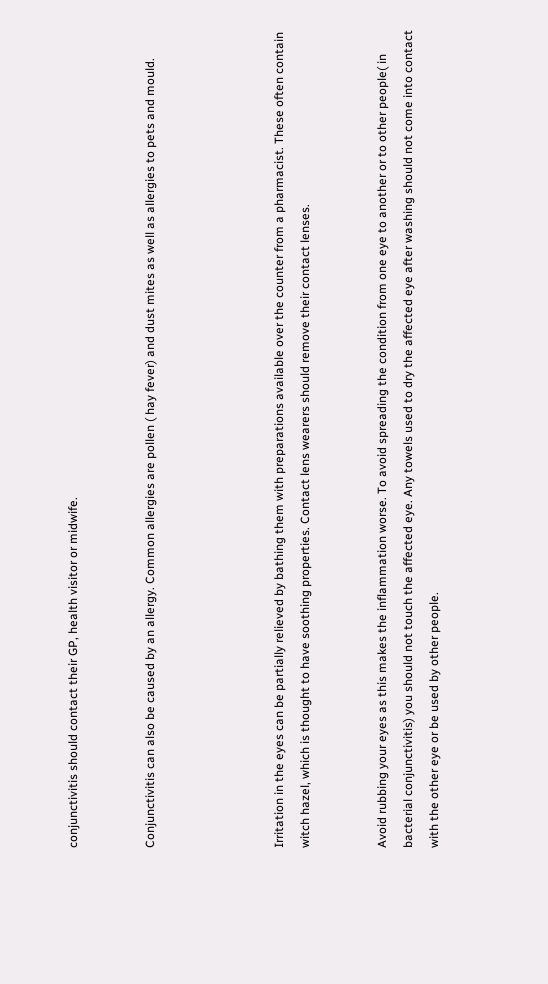conjunctivitis should contact their GP, health visitor or midwife.


Conjunctivitis can also be caused by an allergy. Common allergies are pollen ( hay fever) and dust mites as well as allergies to pets and mould.




Irritation in the eyes can be partially relieved by bathing them with preparations available over the counter from a pharmacist. These often contain witch hazel, which is thought to have soothing properties. Contact lens wearers should remove their contact lenses.


Avoid rubbing your eyes as this makes the inflammation worse. To avoid spreading the condition from one eye to another or to other people( in bacterial conjunctivitis) you should not touch the affected eye. Any towels used to dry the affected eye after washing should not come into contact with the other eye or be used by other people.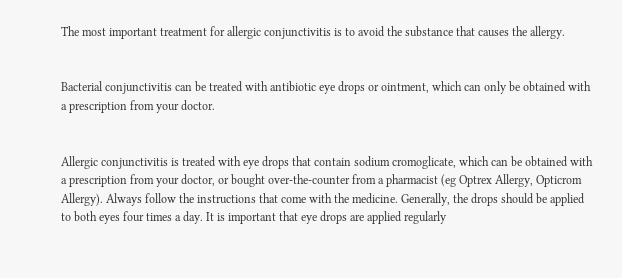The most important treatment for allergic conjunctivitis is to avoid the substance that causes the allergy.


Bacterial conjunctivitis can be treated with antibiotic eye drops or ointment, which can only be obtained with a prescription from your doctor.


Allergic conjunctivitis is treated with eye drops that contain sodium cromoglicate, which can be obtained with a prescription from your doctor, or bought over-the-counter from a pharmacist (eg Optrex Allergy, Opticrom Allergy). Always follow the instructions that come with the medicine. Generally, the drops should be applied to both eyes four times a day. It is important that eye drops are applied regularly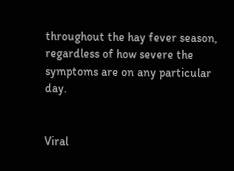throughout the hay fever season, regardless of how severe the symptoms are on any particular day.


Viral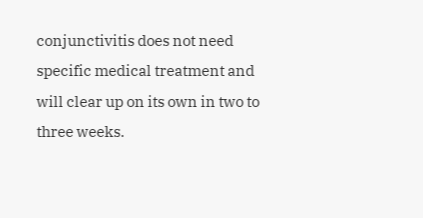conjunctivitis does not need specific medical treatment and will clear up on its own in two to three weeks.